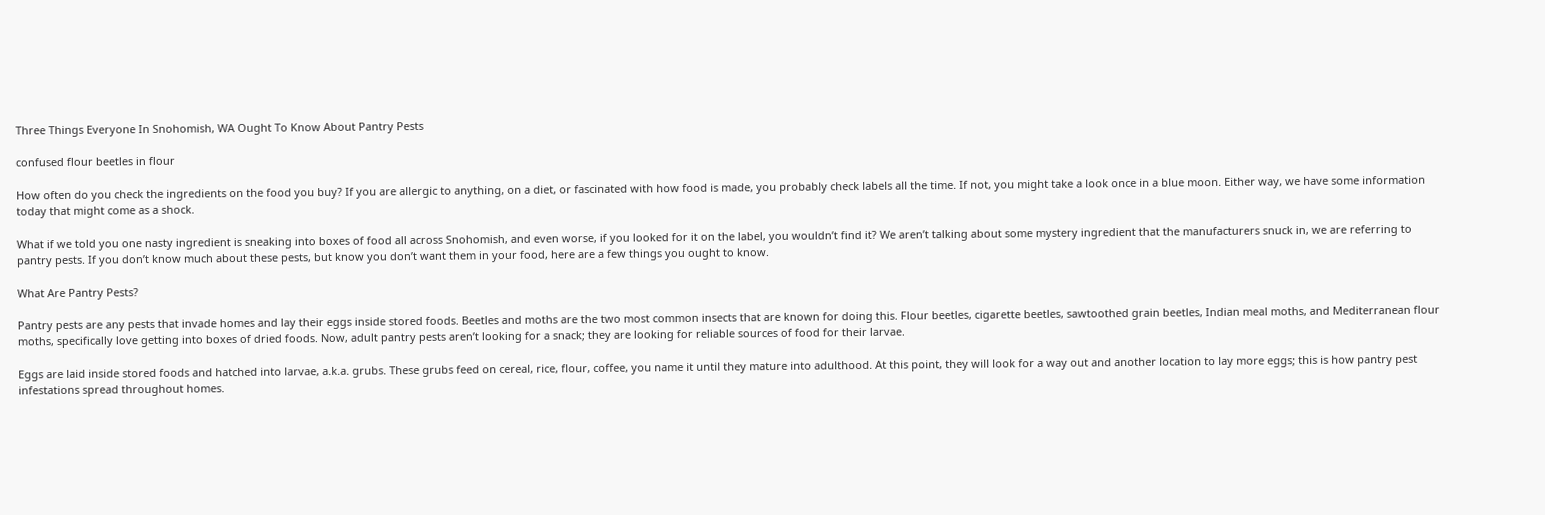Three Things Everyone In Snohomish, WA Ought To Know About Pantry Pests

confused flour beetles in flour

How often do you check the ingredients on the food you buy? If you are allergic to anything, on a diet, or fascinated with how food is made, you probably check labels all the time. If not, you might take a look once in a blue moon. Either way, we have some information today that might come as a shock.

What if we told you one nasty ingredient is sneaking into boxes of food all across Snohomish, and even worse, if you looked for it on the label, you wouldn’t find it? We aren’t talking about some mystery ingredient that the manufacturers snuck in, we are referring to pantry pests. If you don’t know much about these pests, but know you don’t want them in your food, here are a few things you ought to know.

What Are Pantry Pests?

Pantry pests are any pests that invade homes and lay their eggs inside stored foods. Beetles and moths are the two most common insects that are known for doing this. Flour beetles, cigarette beetles, sawtoothed grain beetles, Indian meal moths, and Mediterranean flour moths, specifically love getting into boxes of dried foods. Now, adult pantry pests aren’t looking for a snack; they are looking for reliable sources of food for their larvae.

Eggs are laid inside stored foods and hatched into larvae, a.k.a. grubs. These grubs feed on cereal, rice, flour, coffee, you name it until they mature into adulthood. At this point, they will look for a way out and another location to lay more eggs; this is how pantry pest infestations spread throughout homes.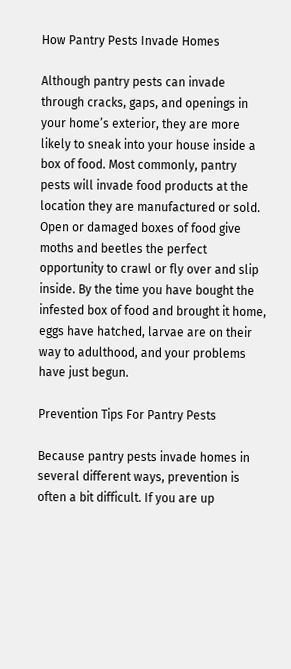How Pantry Pests Invade Homes

Although pantry pests can invade through cracks, gaps, and openings in your home’s exterior, they are more likely to sneak into your house inside a box of food. Most commonly, pantry pests will invade food products at the location they are manufactured or sold. Open or damaged boxes of food give moths and beetles the perfect opportunity to crawl or fly over and slip inside. By the time you have bought the infested box of food and brought it home, eggs have hatched, larvae are on their way to adulthood, and your problems have just begun.

Prevention Tips For Pantry Pests

Because pantry pests invade homes in several different ways, prevention is often a bit difficult. If you are up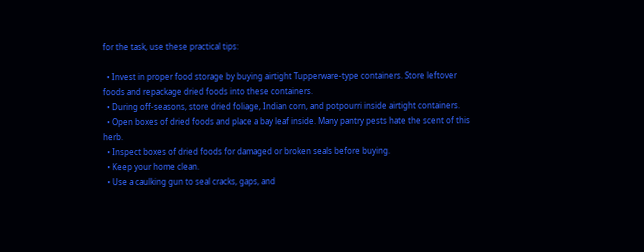for the task, use these practical tips:

  • Invest in proper food storage by buying airtight Tupperware-type containers. Store leftover foods and repackage dried foods into these containers.
  • During off-seasons, store dried foliage, Indian corn, and potpourri inside airtight containers.
  • Open boxes of dried foods and place a bay leaf inside. Many pantry pests hate the scent of this herb.
  • Inspect boxes of dried foods for damaged or broken seals before buying.
  • Keep your home clean.
  • Use a caulking gun to seal cracks, gaps, and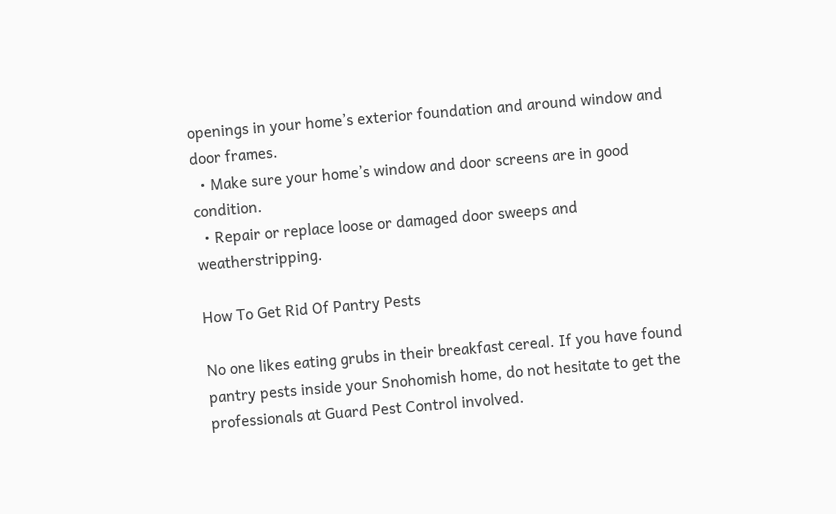openings in your home’s exterior foundation and around window and door frames.
  • Make sure your home’s window and door screens are in good condition.
  • Repair or replace loose or damaged door sweeps and weatherstripping.

How To Get Rid Of Pantry Pests

No one likes eating grubs in their breakfast cereal. If you have found pantry pests inside your Snohomish home, do not hesitate to get the professionals at Guard Pest Control involved.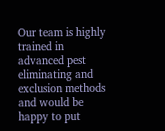Our team is highly trained in advanced pest eliminating and exclusion methods and would be happy to put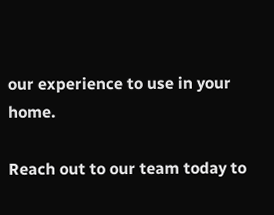our experience to use in your home.

Reach out to our team today to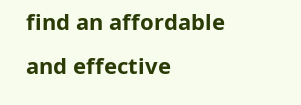find an affordable and effective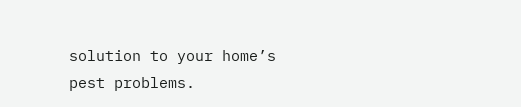solution to your home’s pest problems.